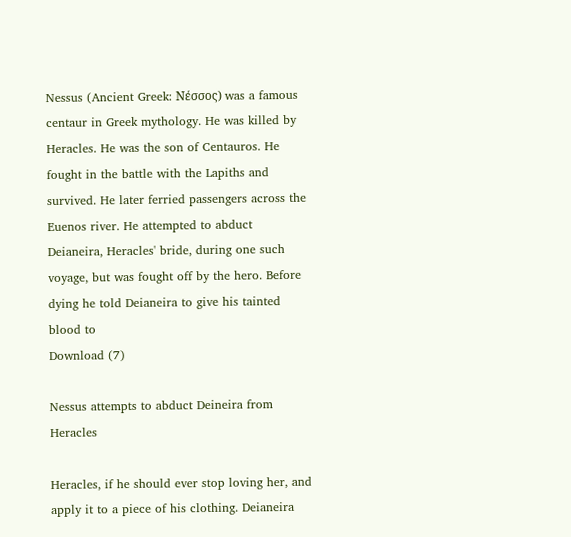Nessus (Ancient Greek: Νέσσος) was a famous centaur in Greek mythology. He was killed by Heracles. He was the son of Centauros. He fought in the battle with the Lapiths and survived. He later ferried passengers across the Euenos river. He attempted to abduct Deianeira, Heracles' bride, during one such voyage, but was fought off by the hero. Before dying he told Deianeira to give his tainted blood to
Download (7)

Nessus attempts to abduct Deineira from Heracles

Heracles, if he should ever stop loving her, and apply it to a piece of his clothing. Deianeira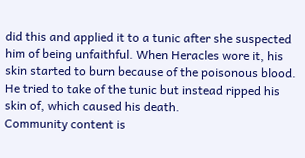did this and applied it to a tunic after she suspected him of being unfaithful. When Heracles wore it, his skin started to burn because of the poisonous blood. He tried to take of the tunic but instead ripped his skin of, which caused his death.
Community content is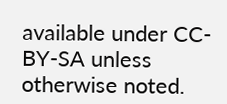available under CC-BY-SA unless otherwise noted.